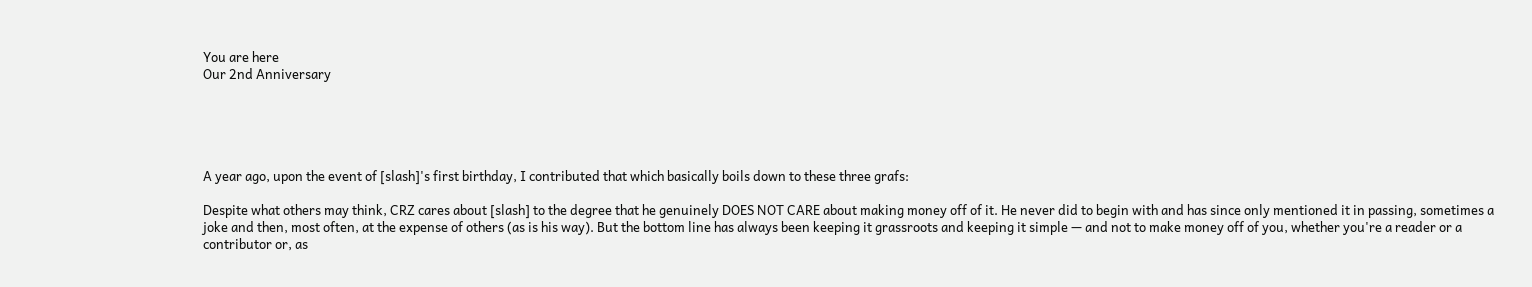You are here
Our 2nd Anniversary





A year ago, upon the event of [slash]'s first birthday, I contributed that which basically boils down to these three grafs:

Despite what others may think, CRZ cares about [slash] to the degree that he genuinely DOES NOT CARE about making money off of it. He never did to begin with and has since only mentioned it in passing, sometimes a joke and then, most often, at the expense of others (as is his way). But the bottom line has always been keeping it grassroots and keeping it simple — and not to make money off of you, whether you're a reader or a contributor or, as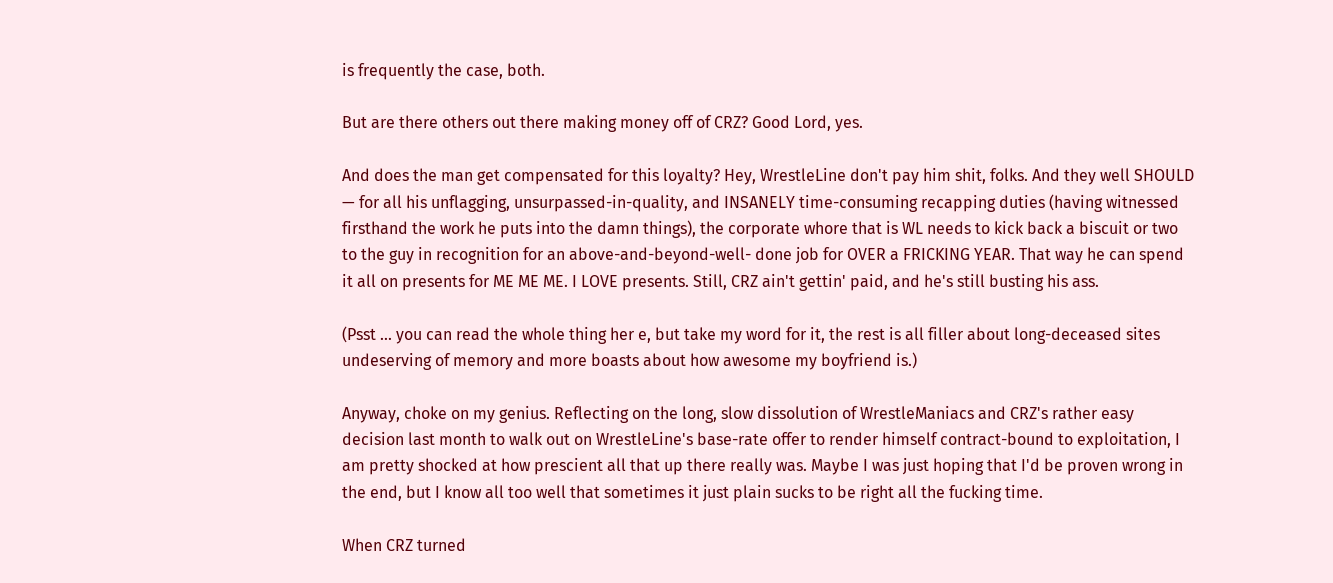is frequently the case, both.

But are there others out there making money off of CRZ? Good Lord, yes.

And does the man get compensated for this loyalty? Hey, WrestleLine don't pay him shit, folks. And they well SHOULD — for all his unflagging, unsurpassed-in-quality, and INSANELY time-consuming recapping duties (having witnessed firsthand the work he puts into the damn things), the corporate whore that is WL needs to kick back a biscuit or two to the guy in recognition for an above-and-beyond-well- done job for OVER a FRICKING YEAR. That way he can spend it all on presents for ME ME ME. I LOVE presents. Still, CRZ ain't gettin' paid, and he's still busting his ass.

(Psst ... you can read the whole thing her e, but take my word for it, the rest is all filler about long-deceased sites undeserving of memory and more boasts about how awesome my boyfriend is.)

Anyway, choke on my genius. Reflecting on the long, slow dissolution of WrestleManiacs and CRZ's rather easy decision last month to walk out on WrestleLine's base-rate offer to render himself contract-bound to exploitation, I am pretty shocked at how prescient all that up there really was. Maybe I was just hoping that I'd be proven wrong in the end, but I know all too well that sometimes it just plain sucks to be right all the fucking time.

When CRZ turned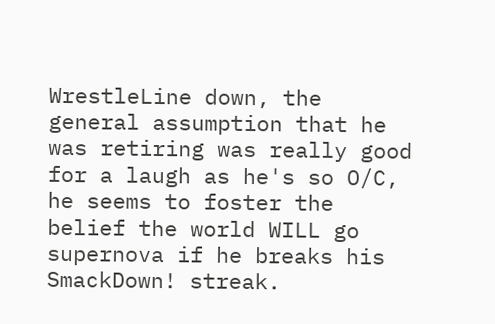WrestleLine down, the general assumption that he was retiring was really good for a laugh as he's so O/C, he seems to foster the belief the world WILL go supernova if he breaks his SmackDown! streak.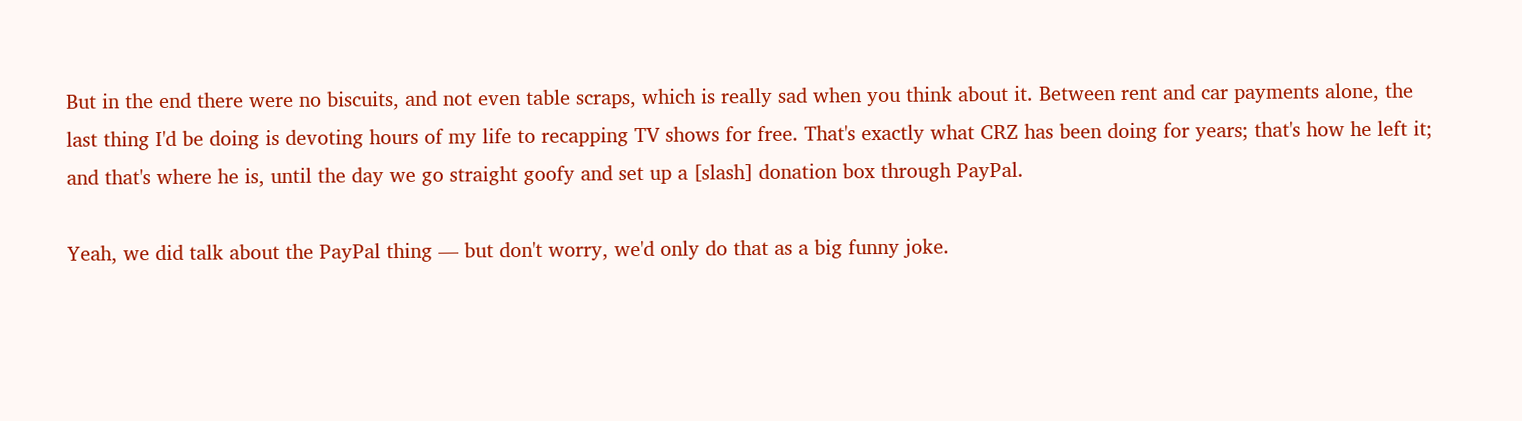But in the end there were no biscuits, and not even table scraps, which is really sad when you think about it. Between rent and car payments alone, the last thing I'd be doing is devoting hours of my life to recapping TV shows for free. That's exactly what CRZ has been doing for years; that's how he left it; and that's where he is, until the day we go straight goofy and set up a [slash] donation box through PayPal.

Yeah, we did talk about the PayPal thing — but don't worry, we'd only do that as a big funny joke.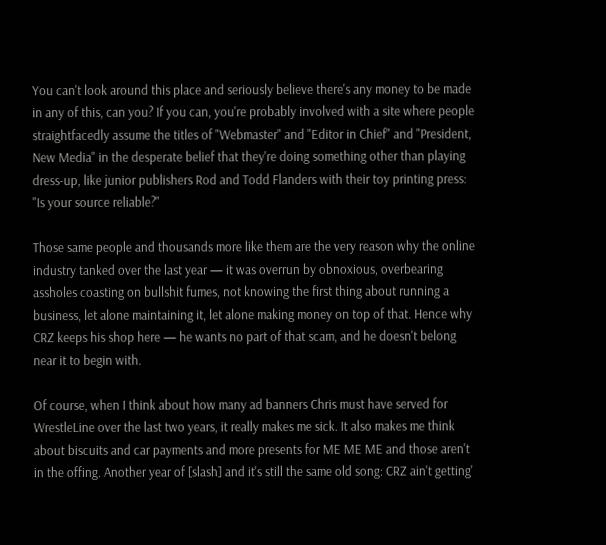You can't look around this place and seriously believe there's any money to be made in any of this, can you? If you can, you're probably involved with a site where people straightfacedly assume the titles of "Webmaster" and "Editor in Chief" and "President, New Media" in the desperate belief that they're doing something other than playing dress-up, like junior publishers Rod and Todd Flanders with their toy printing press: "Is your source reliable?"

Those same people and thousands more like them are the very reason why the online industry tanked over the last year — it was overrun by obnoxious, overbearing assholes coasting on bullshit fumes, not knowing the first thing about running a business, let alone maintaining it, let alone making money on top of that. Hence why CRZ keeps his shop here — he wants no part of that scam, and he doesn't belong near it to begin with.

Of course, when I think about how many ad banners Chris must have served for WrestleLine over the last two years, it really makes me sick. It also makes me think about biscuits and car payments and more presents for ME ME ME and those aren't in the offing. Another year of [slash] and it's still the same old song: CRZ ain't getting'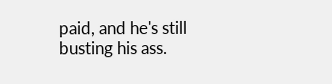paid, and he's still busting his ass.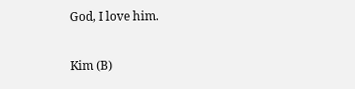God, I love him.

Kim (B)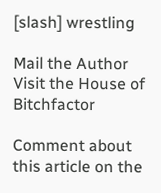[slash] wrestling

Mail the Author
Visit the House of Bitchfactor

Comment about this article on the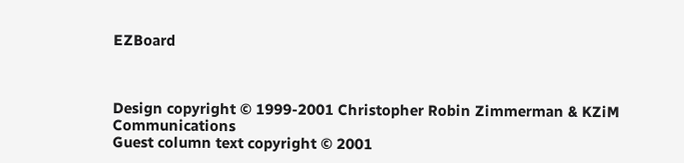EZBoard



Design copyright © 1999-2001 Christopher Robin Zimmerman & KZiM Communications
Guest column text copyright © 2001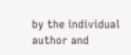by the individual author and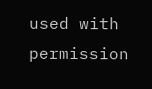used with permission